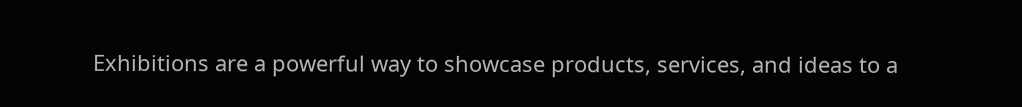Exhibitions are a powerful way to showcase products, services, and ideas to a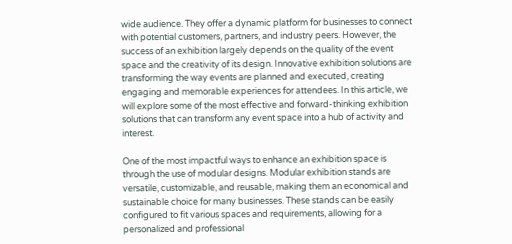wide audience. They offer a dynamic platform for businesses to connect with potential customers, partners, and industry peers. However, the success of an exhibition largely depends on the quality of the event space and the creativity of its design. Innovative exhibition solutions are transforming the way events are planned and executed, creating engaging and memorable experiences for attendees. In this article, we will explore some of the most effective and forward-thinking exhibition solutions that can transform any event space into a hub of activity and interest.

One of the most impactful ways to enhance an exhibition space is through the use of modular designs. Modular exhibition stands are versatile, customizable, and reusable, making them an economical and sustainable choice for many businesses. These stands can be easily configured to fit various spaces and requirements, allowing for a personalized and professional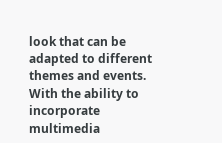look that can be adapted to different themes and events. With the ability to incorporate multimedia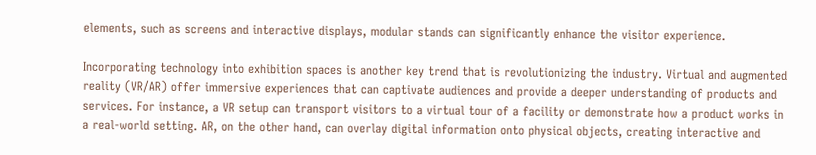elements, such as screens and interactive displays, modular stands can significantly enhance the visitor experience.

Incorporating technology into exhibition spaces is another key trend that is revolutionizing the industry. Virtual and augmented reality (VR/AR) offer immersive experiences that can captivate audiences and provide a deeper understanding of products and services. For instance, a VR setup can transport visitors to a virtual tour of a facility or demonstrate how a product works in a real-world setting. AR, on the other hand, can overlay digital information onto physical objects, creating interactive and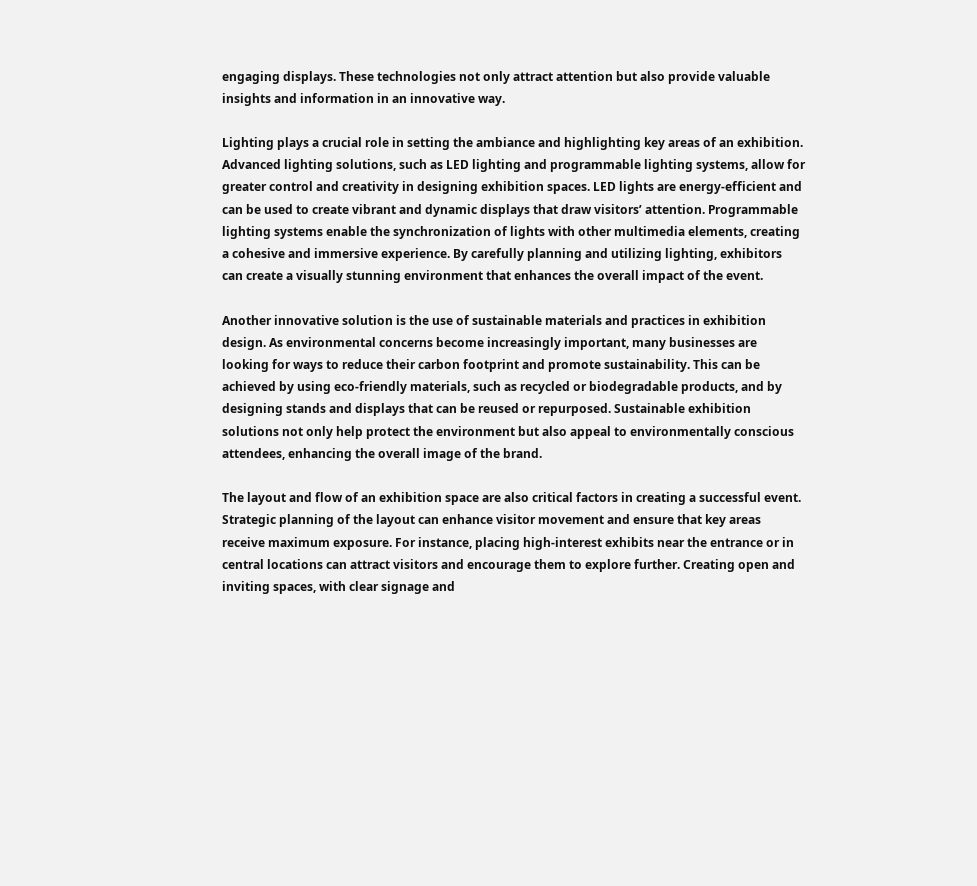engaging displays. These technologies not only attract attention but also provide valuable insights and information in an innovative way.

Lighting plays a crucial role in setting the ambiance and highlighting key areas of an exhibition. Advanced lighting solutions, such as LED lighting and programmable lighting systems, allow for greater control and creativity in designing exhibition spaces. LED lights are energy-efficient and can be used to create vibrant and dynamic displays that draw visitors’ attention. Programmable lighting systems enable the synchronization of lights with other multimedia elements, creating a cohesive and immersive experience. By carefully planning and utilizing lighting, exhibitors can create a visually stunning environment that enhances the overall impact of the event.

Another innovative solution is the use of sustainable materials and practices in exhibition design. As environmental concerns become increasingly important, many businesses are looking for ways to reduce their carbon footprint and promote sustainability. This can be achieved by using eco-friendly materials, such as recycled or biodegradable products, and by designing stands and displays that can be reused or repurposed. Sustainable exhibition solutions not only help protect the environment but also appeal to environmentally conscious attendees, enhancing the overall image of the brand.

The layout and flow of an exhibition space are also critical factors in creating a successful event. Strategic planning of the layout can enhance visitor movement and ensure that key areas receive maximum exposure. For instance, placing high-interest exhibits near the entrance or in central locations can attract visitors and encourage them to explore further. Creating open and inviting spaces, with clear signage and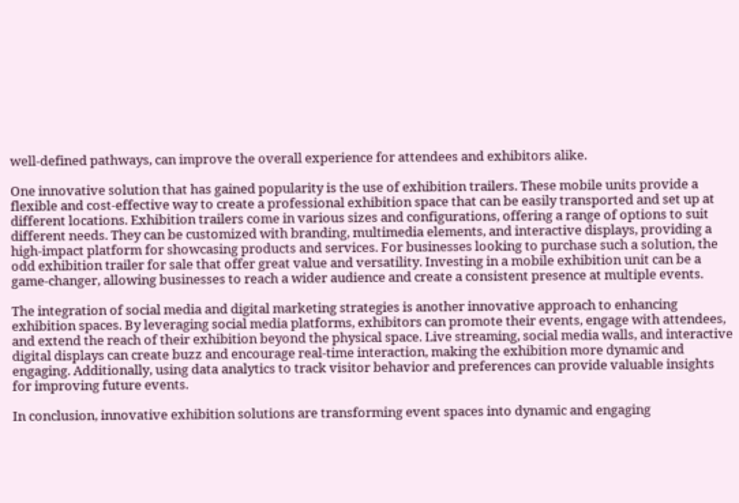well-defined pathways, can improve the overall experience for attendees and exhibitors alike.

One innovative solution that has gained popularity is the use of exhibition trailers. These mobile units provide a flexible and cost-effective way to create a professional exhibition space that can be easily transported and set up at different locations. Exhibition trailers come in various sizes and configurations, offering a range of options to suit different needs. They can be customized with branding, multimedia elements, and interactive displays, providing a high-impact platform for showcasing products and services. For businesses looking to purchase such a solution, the odd exhibition trailer for sale that offer great value and versatility. Investing in a mobile exhibition unit can be a game-changer, allowing businesses to reach a wider audience and create a consistent presence at multiple events.

The integration of social media and digital marketing strategies is another innovative approach to enhancing exhibition spaces. By leveraging social media platforms, exhibitors can promote their events, engage with attendees, and extend the reach of their exhibition beyond the physical space. Live streaming, social media walls, and interactive digital displays can create buzz and encourage real-time interaction, making the exhibition more dynamic and engaging. Additionally, using data analytics to track visitor behavior and preferences can provide valuable insights for improving future events.

In conclusion, innovative exhibition solutions are transforming event spaces into dynamic and engaging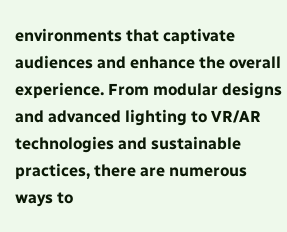environments that captivate audiences and enhance the overall experience. From modular designs and advanced lighting to VR/AR technologies and sustainable practices, there are numerous ways to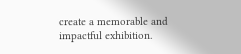create a memorable and impactful exhibition.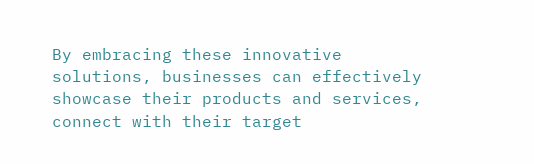By embracing these innovative solutions, businesses can effectively showcase their products and services, connect with their target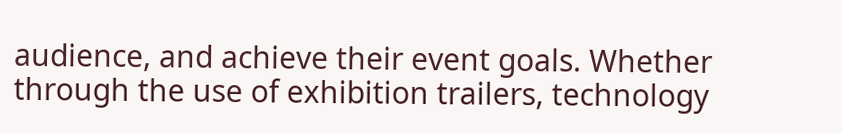audience, and achieve their event goals. Whether through the use of exhibition trailers, technology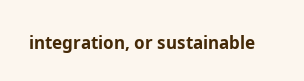integration, or sustainable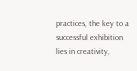practices, the key to a successful exhibition lies in creativity,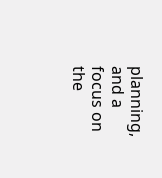planning, and a focus on the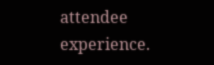attendee experience.